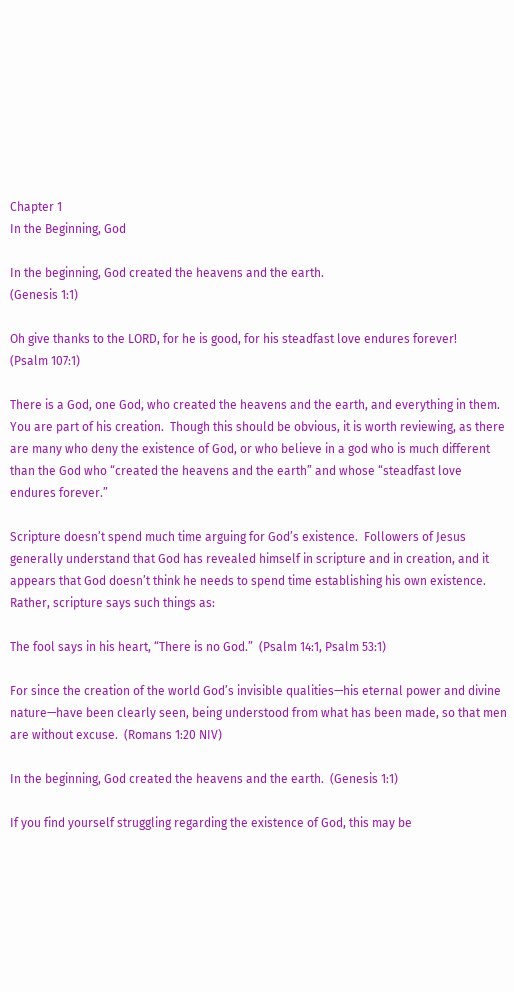Chapter 1
In the Beginning, God

In the beginning, God created the heavens and the earth.
(Genesis 1:1)

Oh give thanks to the LORD, for he is good, for his steadfast love endures forever!
(Psalm 107:1)

There is a God, one God, who created the heavens and the earth, and everything in them.  You are part of his creation.  Though this should be obvious, it is worth reviewing, as there are many who deny the existence of God, or who believe in a god who is much different than the God who “created the heavens and the earth” and whose “steadfast love endures forever.”

Scripture doesn’t spend much time arguing for God’s existence.  Followers of Jesus generally understand that God has revealed himself in scripture and in creation, and it appears that God doesn’t think he needs to spend time establishing his own existence.  Rather, scripture says such things as:

The fool says in his heart, “There is no God.”  (Psalm 14:1, Psalm 53:1)

For since the creation of the world God’s invisible qualities—his eternal power and divine nature—have been clearly seen, being understood from what has been made, so that men are without excuse.  (Romans 1:20 NIV)

In the beginning, God created the heavens and the earth.  (Genesis 1:1)

If you find yourself struggling regarding the existence of God, this may be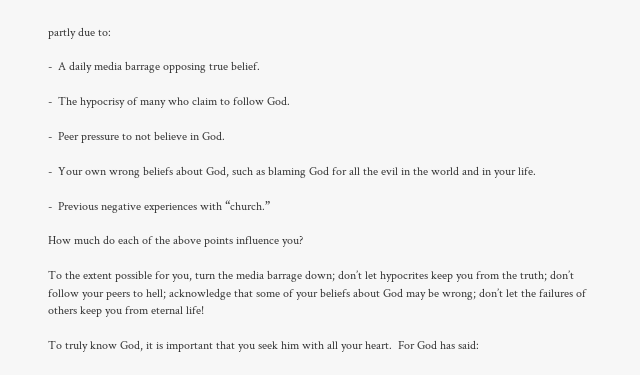partly due to:

-  A daily media barrage opposing true belief.

-  The hypocrisy of many who claim to follow God.

-  Peer pressure to not believe in God.

-  Your own wrong beliefs about God, such as blaming God for all the evil in the world and in your life.

-  Previous negative experiences with “church.”

How much do each of the above points influence you?

To the extent possible for you, turn the media barrage down; don’t let hypocrites keep you from the truth; don’t follow your peers to hell; acknowledge that some of your beliefs about God may be wrong; don’t let the failures of others keep you from eternal life!

To truly know God, it is important that you seek him with all your heart.  For God has said: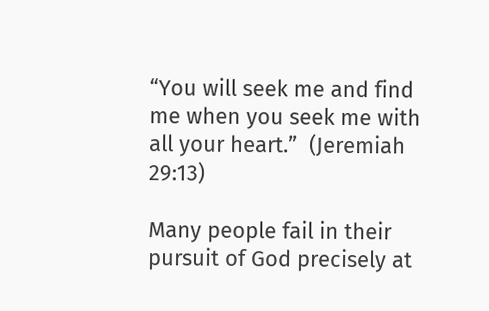“You will seek me and find me when you seek me with all your heart.”  (Jeremiah 29:13)

Many people fail in their pursuit of God precisely at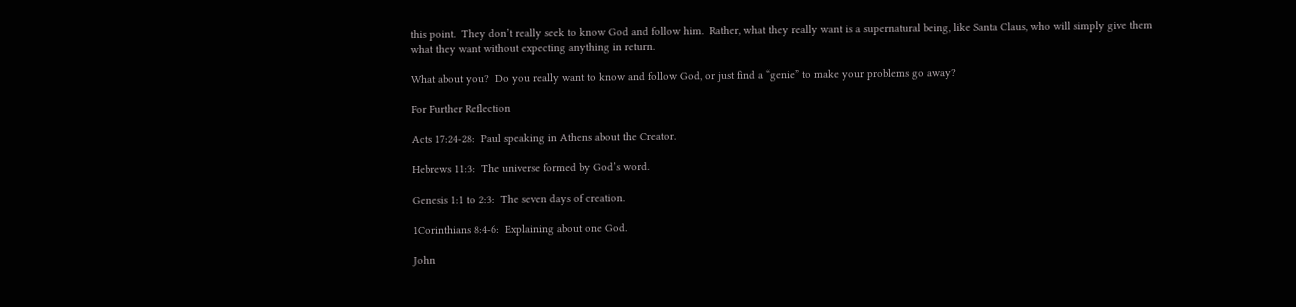this point.  They don’t really seek to know God and follow him.  Rather, what they really want is a supernatural being, like Santa Claus, who will simply give them what they want without expecting anything in return.

What about you?  Do you really want to know and follow God, or just find a “genie” to make your problems go away?

For Further Reflection

Acts 17:24-28:  Paul speaking in Athens about the Creator.

Hebrews 11:3:  The universe formed by God’s word.

Genesis 1:1 to 2:3:  The seven days of creation.

1Corinthians 8:4-6:  Explaining about one God.

John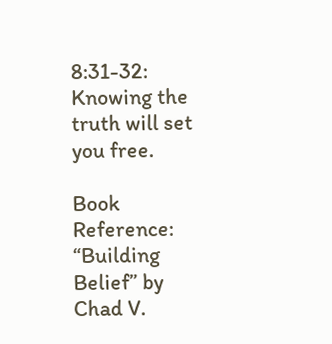8:31-32:  Knowing the truth will set you free.

Book Reference:  “Building Belief” by Chad V.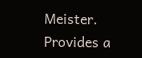Meister.  Provides a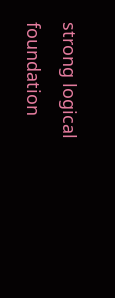strong logical foundation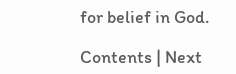for belief in God.

Contents | Next